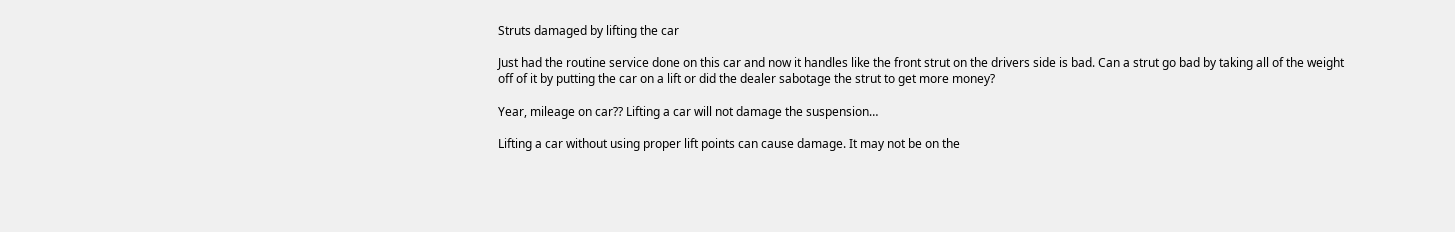Struts damaged by lifting the car

Just had the routine service done on this car and now it handles like the front strut on the drivers side is bad. Can a strut go bad by taking all of the weight off of it by putting the car on a lift or did the dealer sabotage the strut to get more money?

Year, mileage on car?? Lifting a car will not damage the suspension…

Lifting a car without using proper lift points can cause damage. It may not be on the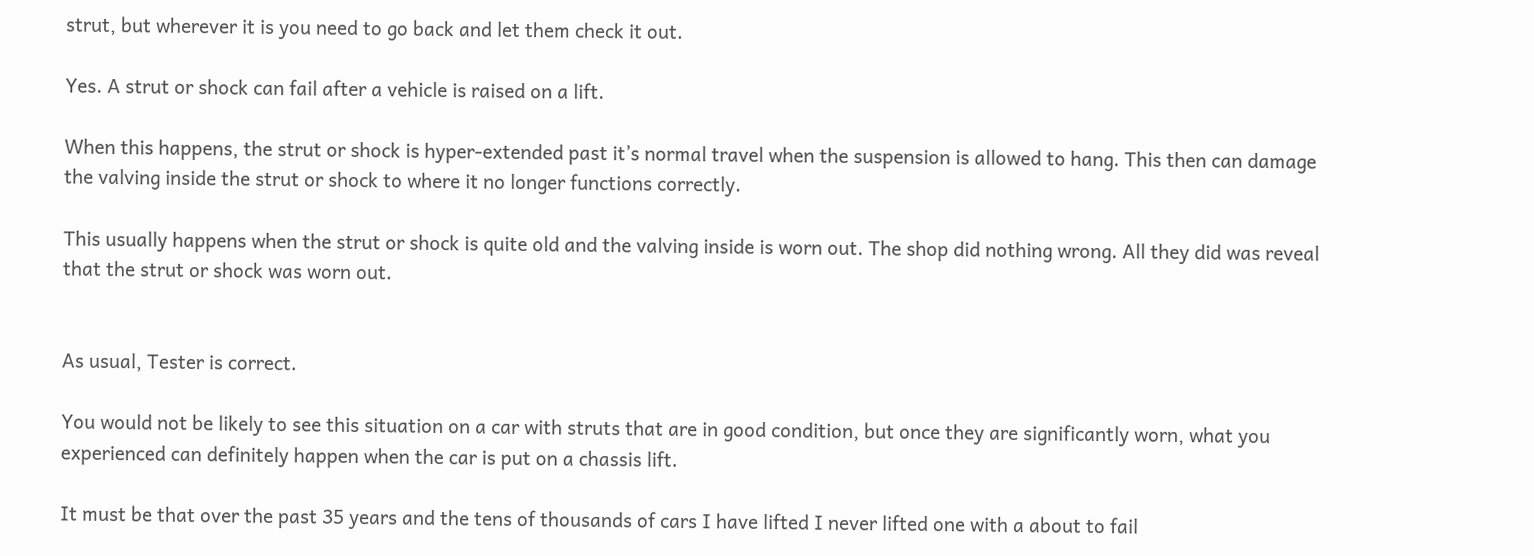strut, but wherever it is you need to go back and let them check it out.

Yes. A strut or shock can fail after a vehicle is raised on a lift.

When this happens, the strut or shock is hyper-extended past it’s normal travel when the suspension is allowed to hang. This then can damage the valving inside the strut or shock to where it no longer functions correctly.

This usually happens when the strut or shock is quite old and the valving inside is worn out. The shop did nothing wrong. All they did was reveal that the strut or shock was worn out.


As usual, Tester is correct.

You would not be likely to see this situation on a car with struts that are in good condition, but once they are significantly worn, what you experienced can definitely happen when the car is put on a chassis lift.

It must be that over the past 35 years and the tens of thousands of cars I have lifted I never lifted one with a about to fail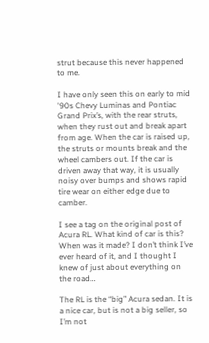strut because this never happened to me.

I have only seen this on early to mid '90s Chevy Luminas and Pontiac Grand Prix’s, with the rear struts, when they rust out and break apart from age. When the car is raised up, the struts or mounts break and the wheel cambers out. If the car is driven away that way, it is usually noisy over bumps and shows rapid tire wear on either edge due to camber.

I see a tag on the original post of Acura RL. What kind of car is this? When was it made? I don’t think I’ve ever heard of it, and I thought I knew of just about everything on the road…

The RL is the “big” Acura sedan. It is a nice car, but is not a big seller, so I’m not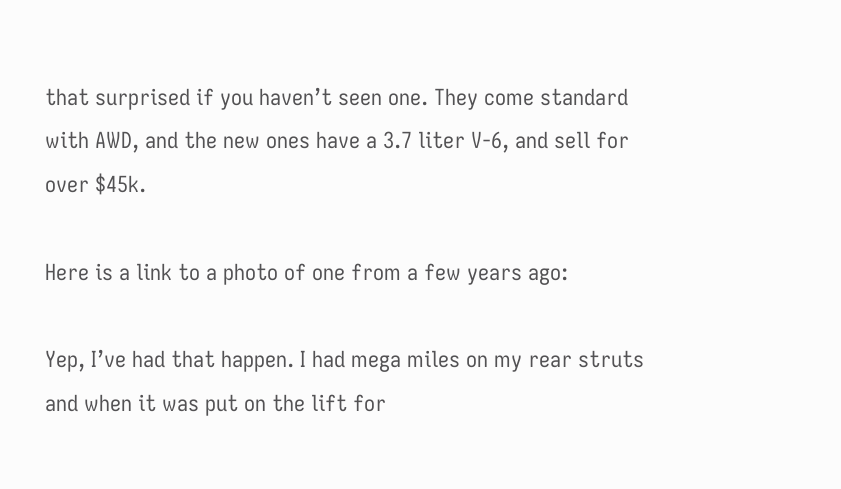that surprised if you haven’t seen one. They come standard with AWD, and the new ones have a 3.7 liter V-6, and sell for over $45k.

Here is a link to a photo of one from a few years ago:

Yep, I’ve had that happen. I had mega miles on my rear struts and when it was put on the lift for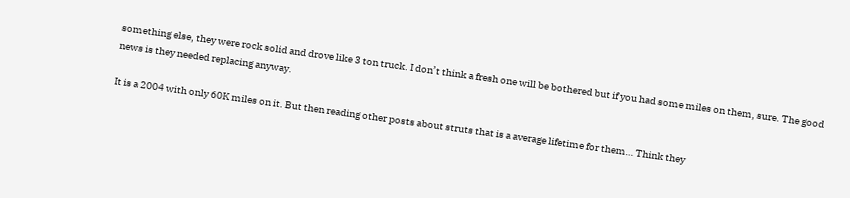something else, they were rock solid and drove like 3 ton truck. I don’t think a fresh one will be bothered but if you had some miles on them, sure. The good news is they needed replacing anyway.

It is a 2004 with only 60K miles on it. But then reading other posts about struts that is a average lifetime for them… Think they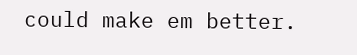could make em better.